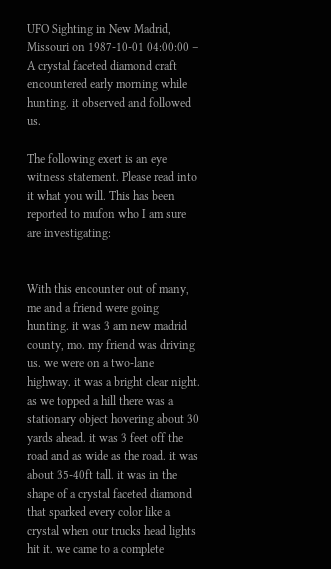UFO Sighting in New Madrid, Missouri on 1987-10-01 04:00:00 – A crystal faceted diamond craft encountered early morning while hunting. it observed and followed us.

The following exert is an eye witness statement. Please read into it what you will. This has been reported to mufon who I am sure are investigating:


With this encounter out of many, me and a friend were going hunting. it was 3 am new madrid county, mo. my friend was driving us. we were on a two-lane highway. it was a bright clear night. as we topped a hill there was a stationary object hovering about 30 yards ahead. it was 3 feet off the road and as wide as the road. it was about 35-40ft tall. it was in the shape of a crystal faceted diamond that sparked every color like a crystal when our trucks head lights hit it. we came to a complete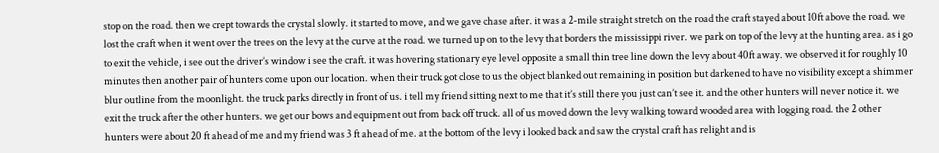stop on the road. then we crept towards the crystal slowly. it started to move, and we gave chase after. it was a 2-mile straight stretch on the road the craft stayed about 10ft above the road. we lost the craft when it went over the trees on the levy at the curve at the road. we turned up on to the levy that borders the mississippi river. we park on top of the levy at the hunting area. as i go to exit the vehicle, i see out the driver’s window i see the craft. it was hovering stationary eye level opposite a small thin tree line down the levy about 40ft away. we observed it for roughly 10 minutes then another pair of hunters come upon our location. when their truck got close to us the object blanked out remaining in position but darkened to have no visibility except a shimmer blur outline from the moonlight. the truck parks directly in front of us. i tell my friend sitting next to me that it’s still there you just can’t see it. and the other hunters will never notice it. we exit the truck after the other hunters. we get our bows and equipment out from back off truck. all of us moved down the levy walking toward wooded area with logging road. the 2 other hunters were about 20 ft ahead of me and my friend was 3 ft ahead of me. at the bottom of the levy i looked back and saw the crystal craft has relight and is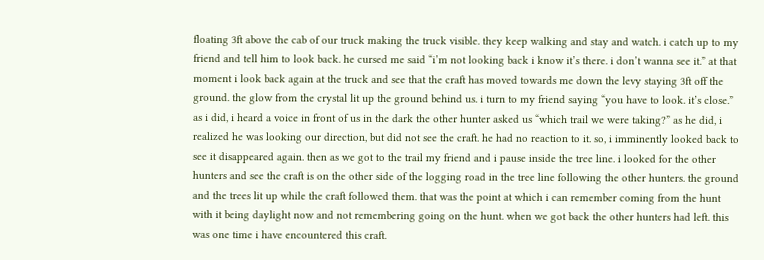floating 3ft above the cab of our truck making the truck visible. they keep walking and stay and watch. i catch up to my friend and tell him to look back. he cursed me said “i’m not looking back i know it’s there. i don’t wanna see it.” at that moment i look back again at the truck and see that the craft has moved towards me down the levy staying 3ft off the ground. the glow from the crystal lit up the ground behind us. i turn to my friend saying “you have to look. it’s close.” as i did, i heard a voice in front of us in the dark the other hunter asked us “which trail we were taking?” as he did, i realized he was looking our direction, but did not see the craft. he had no reaction to it. so, i imminently looked back to see it disappeared again. then as we got to the trail my friend and i pause inside the tree line. i looked for the other hunters and see the craft is on the other side of the logging road in the tree line following the other hunters. the ground and the trees lit up while the craft followed them. that was the point at which i can remember coming from the hunt with it being daylight now and not remembering going on the hunt. when we got back the other hunters had left. this was one time i have encountered this craft.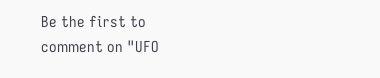Be the first to comment on "UFO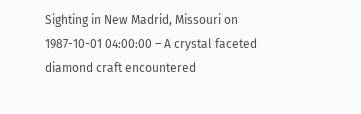Sighting in New Madrid, Missouri on 1987-10-01 04:00:00 – A crystal faceted diamond craft encountered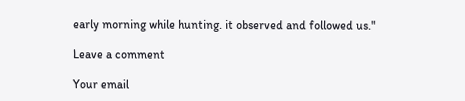early morning while hunting. it observed and followed us."

Leave a comment

Your email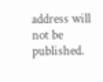address will not be published.